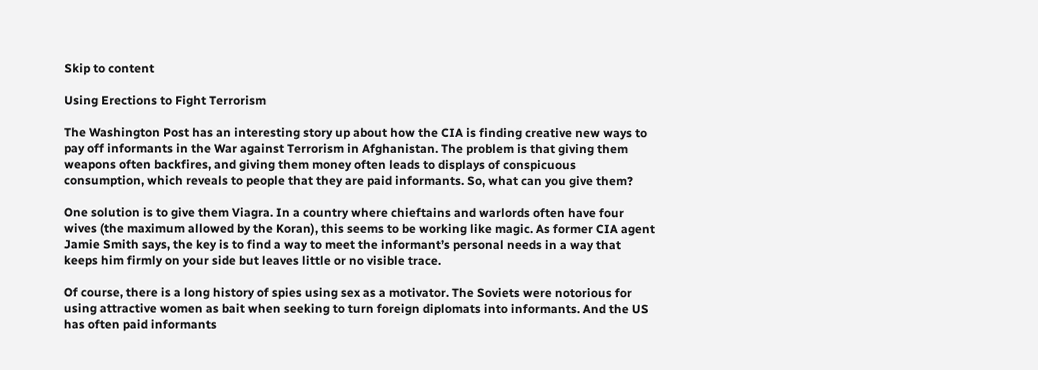Skip to content

Using Erections to Fight Terrorism

The Washington Post has an interesting story up about how the CIA is finding creative new ways to pay off informants in the War against Terrorism in Afghanistan. The problem is that giving them weapons often backfires, and giving them money often leads to displays of conspicuous consumption, which reveals to people that they are paid informants. So, what can you give them?

One solution is to give them Viagra. In a country where chieftains and warlords often have four wives (the maximum allowed by the Koran), this seems to be working like magic. As former CIA agent Jamie Smith says, the key is to find a way to meet the informant’s personal needs in a way that keeps him firmly on your side but leaves little or no visible trace.

Of course, there is a long history of spies using sex as a motivator. The Soviets were notorious for using attractive women as bait when seeking to turn foreign diplomats into informants. And the US has often paid informants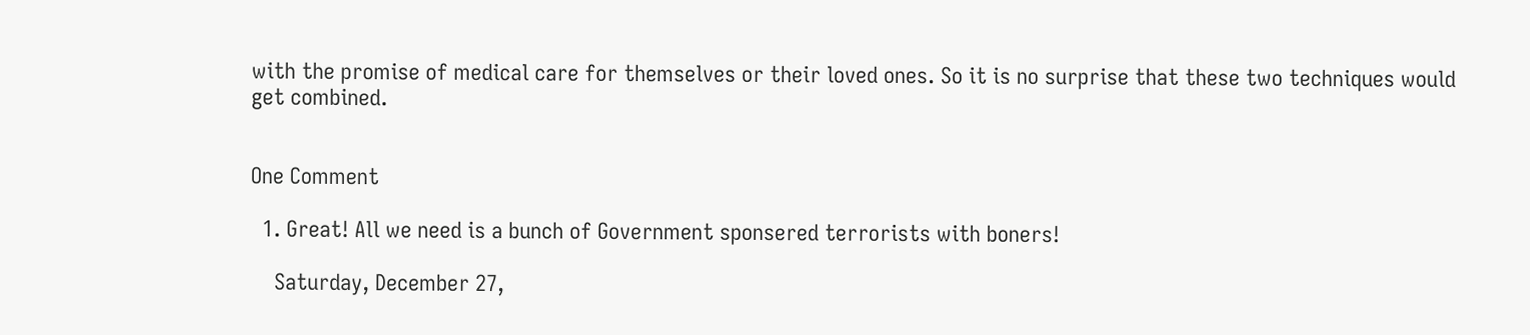with the promise of medical care for themselves or their loved ones. So it is no surprise that these two techniques would get combined.


One Comment

  1. Great! All we need is a bunch of Government sponsered terrorists with boners!

    Saturday, December 27,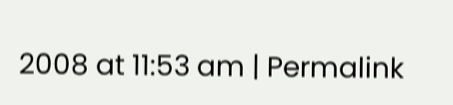2008 at 11:53 am | Permalink